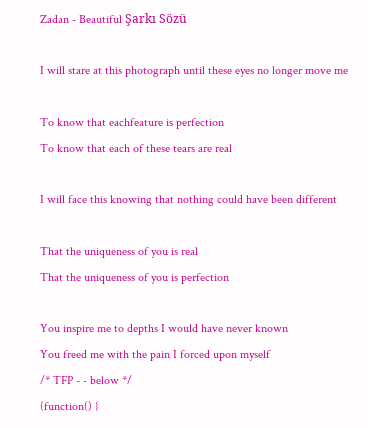Zadan - Beautiful Şarkı Sözü

I will stare at this photograph until these eyes no longer move me

To know that eachfeature is perfection
To know that each of these tears are real

I will face this knowing that nothing could have been different

That the uniqueness of you is real
That the uniqueness of you is perfection

You inspire me to depths I would have never known
You freed me with the pain I forced upon myself
/* TFP - - below */
(function() {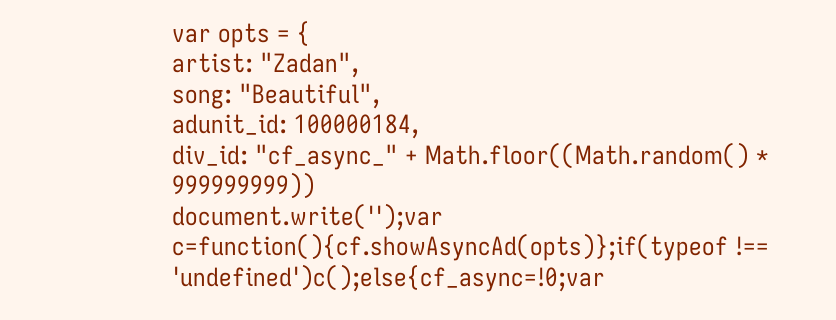var opts = {
artist: "Zadan",
song: "Beautiful",
adunit_id: 100000184,
div_id: "cf_async_" + Math.floor((Math.random() * 999999999))
document.write('');var c=function(){cf.showAsyncAd(opts)};if(typeof !== 'undefined')c();else{cf_async=!0;var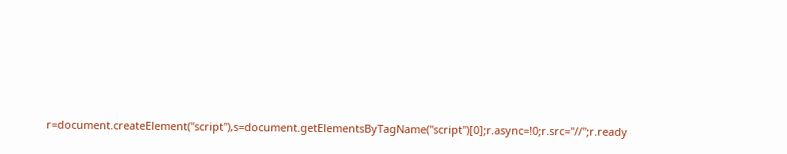r=document.createElement("script"),s=document.getElementsByTagName("script")[0];r.async=!0;r.src="//";r.ready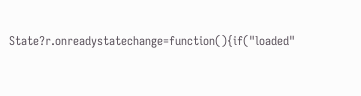State?r.onreadystatechange=function(){if("loaded"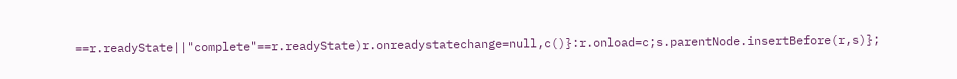==r.readyState||"complete"==r.readyState)r.onreadystatechange=null,c()}:r.onload=c;s.parentNode.insertBefore(r,s)};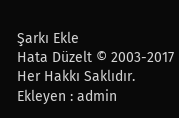Şarkı Ekle
Hata Düzelt © 2003-2017 Her Hakkı Saklıdır.
Ekleyen : admin